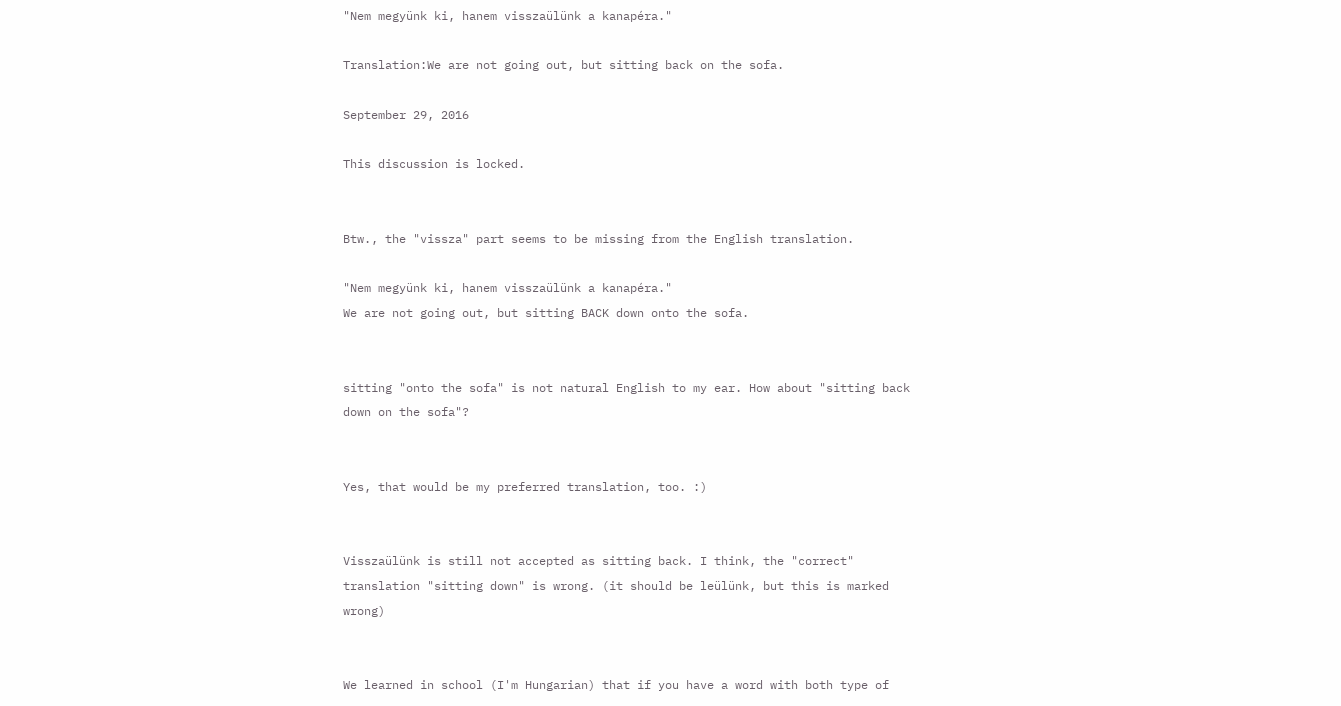"Nem megyünk ki, hanem visszaülünk a kanapéra."

Translation:We are not going out, but sitting back on the sofa.

September 29, 2016

This discussion is locked.


Btw., the "vissza" part seems to be missing from the English translation.

"Nem megyünk ki, hanem visszaülünk a kanapéra."
We are not going out, but sitting BACK down onto the sofa.


sitting "onto the sofa" is not natural English to my ear. How about "sitting back down on the sofa"?


Yes, that would be my preferred translation, too. :)


Visszaülünk is still not accepted as sitting back. I think, the "correct" translation "sitting down" is wrong. (it should be leülünk, but this is marked wrong)


We learned in school (I'm Hungarian) that if you have a word with both type of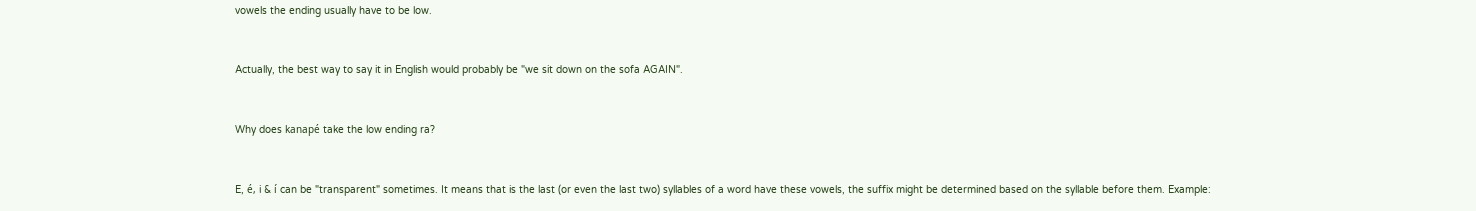vowels the ending usually have to be low.


Actually, the best way to say it in English would probably be "we sit down on the sofa AGAIN".


Why does kanapé take the low ending ra?


E, é, i & í can be "transparent" sometimes. It means that is the last (or even the last two) syllables of a word have these vowels, the suffix might be determined based on the syllable before them. Example: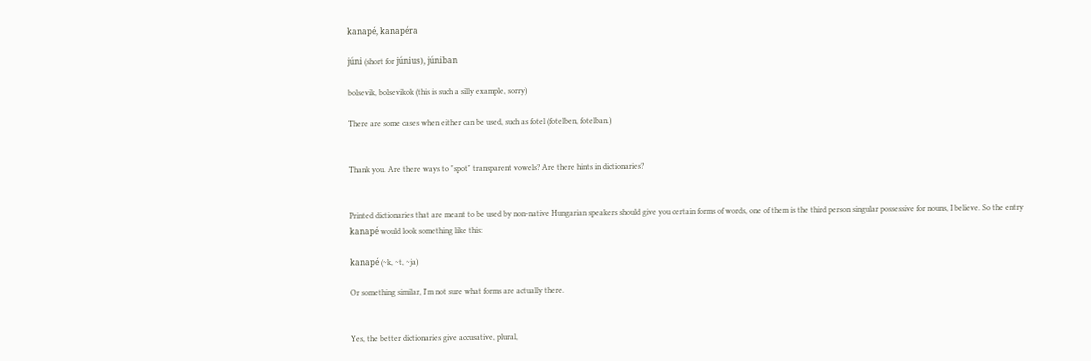kanapé, kanapéra

júni (short for június), júniban

bolsevik, bolsevikok (this is such a silly example, sorry)

There are some cases when either can be used, such as fotel (fotelben, fotelban.)


Thank you. Are there ways to "spot" transparent vowels? Are there hints in dictionaries?


Printed dictionaries that are meant to be used by non-native Hungarian speakers should give you certain forms of words, one of them is the third person singular possessive for nouns, I believe. So the entry kanapé would look something like this:

kanapé (~k, ~t, ~ja)

Or something similar, I'm not sure what forms are actually there.


Yes, the better dictionaries give accusative, plural,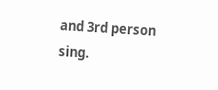and 3rd person sing.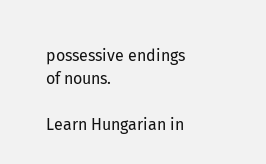possessive endings of nouns.

Learn Hungarian in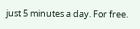just 5 minutes a day. For free.